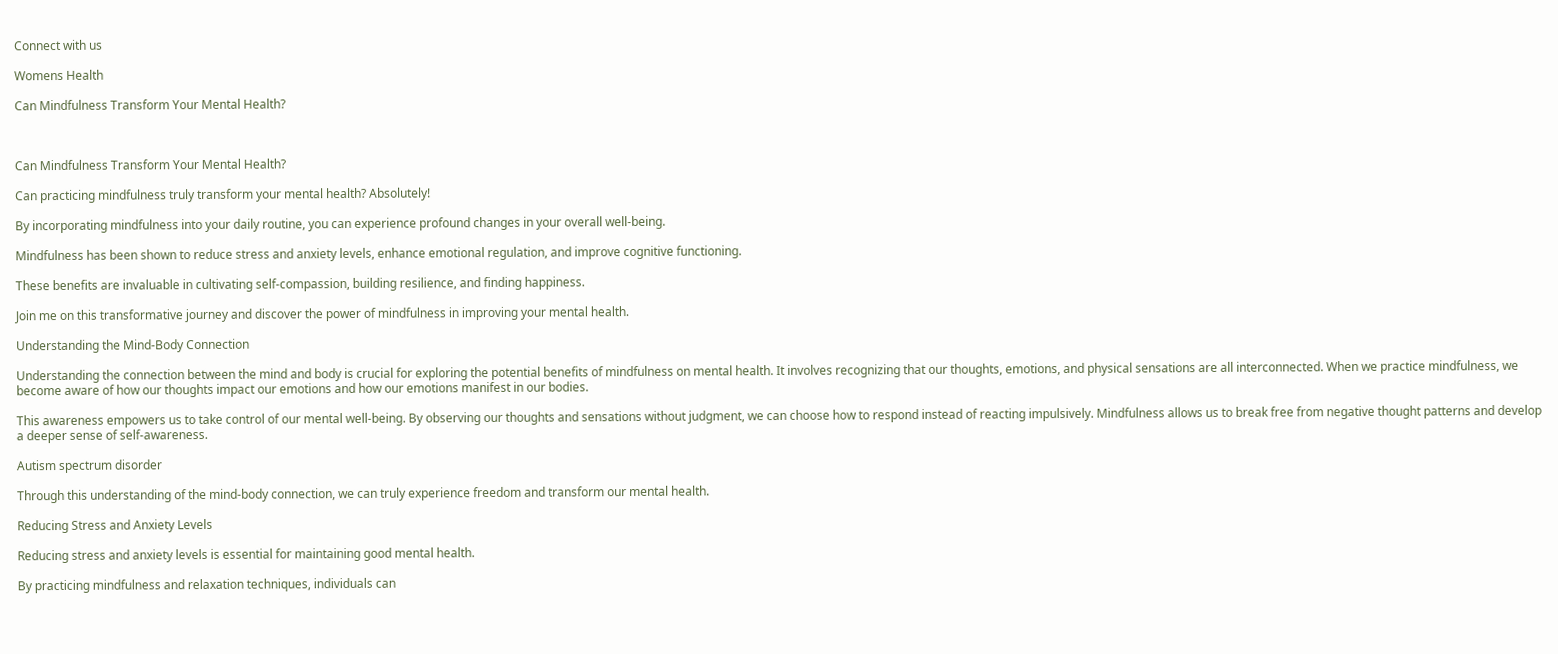Connect with us

Womens Health

Can Mindfulness Transform Your Mental Health?



Can Mindfulness Transform Your Mental Health?

Can practicing mindfulness truly transform your mental health? Absolutely!

By incorporating mindfulness into your daily routine, you can experience profound changes in your overall well-being.

Mindfulness has been shown to reduce stress and anxiety levels, enhance emotional regulation, and improve cognitive functioning.

These benefits are invaluable in cultivating self-compassion, building resilience, and finding happiness.

Join me on this transformative journey and discover the power of mindfulness in improving your mental health.

Understanding the Mind-Body Connection

Understanding the connection between the mind and body is crucial for exploring the potential benefits of mindfulness on mental health. It involves recognizing that our thoughts, emotions, and physical sensations are all interconnected. When we practice mindfulness, we become aware of how our thoughts impact our emotions and how our emotions manifest in our bodies.

This awareness empowers us to take control of our mental well-being. By observing our thoughts and sensations without judgment, we can choose how to respond instead of reacting impulsively. Mindfulness allows us to break free from negative thought patterns and develop a deeper sense of self-awareness.

Autism spectrum disorder

Through this understanding of the mind-body connection, we can truly experience freedom and transform our mental health.

Reducing Stress and Anxiety Levels

Reducing stress and anxiety levels is essential for maintaining good mental health.

By practicing mindfulness and relaxation techniques, individuals can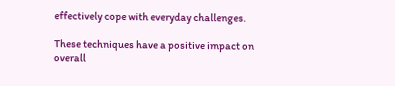effectively cope with everyday challenges.

These techniques have a positive impact on overall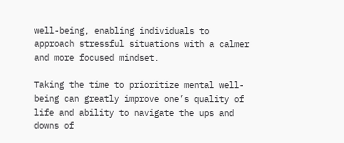well-being, enabling individuals to approach stressful situations with a calmer and more focused mindset.

Taking the time to prioritize mental well-being can greatly improve one’s quality of life and ability to navigate the ups and downs of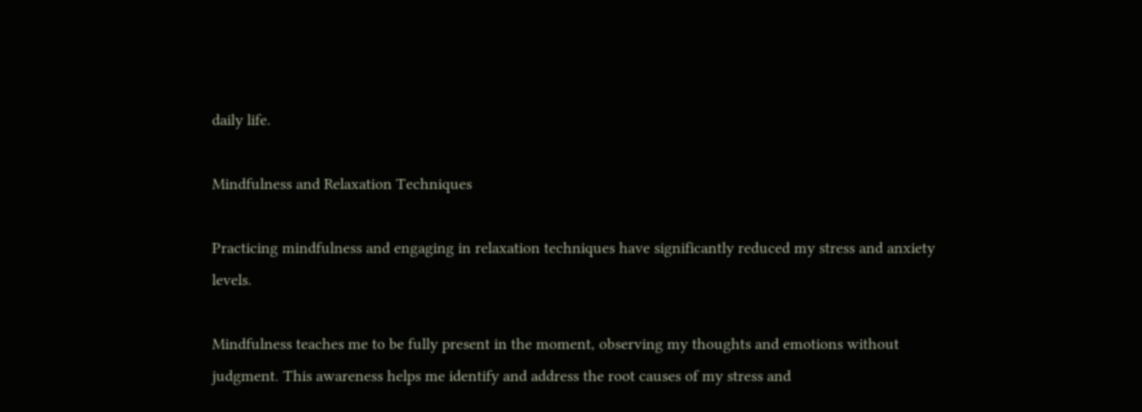daily life.

Mindfulness and Relaxation Techniques

Practicing mindfulness and engaging in relaxation techniques have significantly reduced my stress and anxiety levels.

Mindfulness teaches me to be fully present in the moment, observing my thoughts and emotions without judgment. This awareness helps me identify and address the root causes of my stress and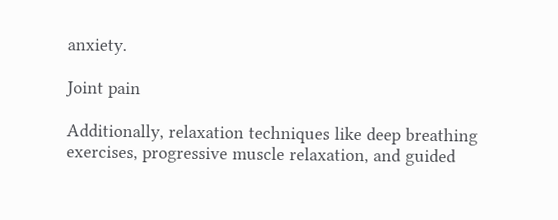anxiety.

Joint pain

Additionally, relaxation techniques like deep breathing exercises, progressive muscle relaxation, and guided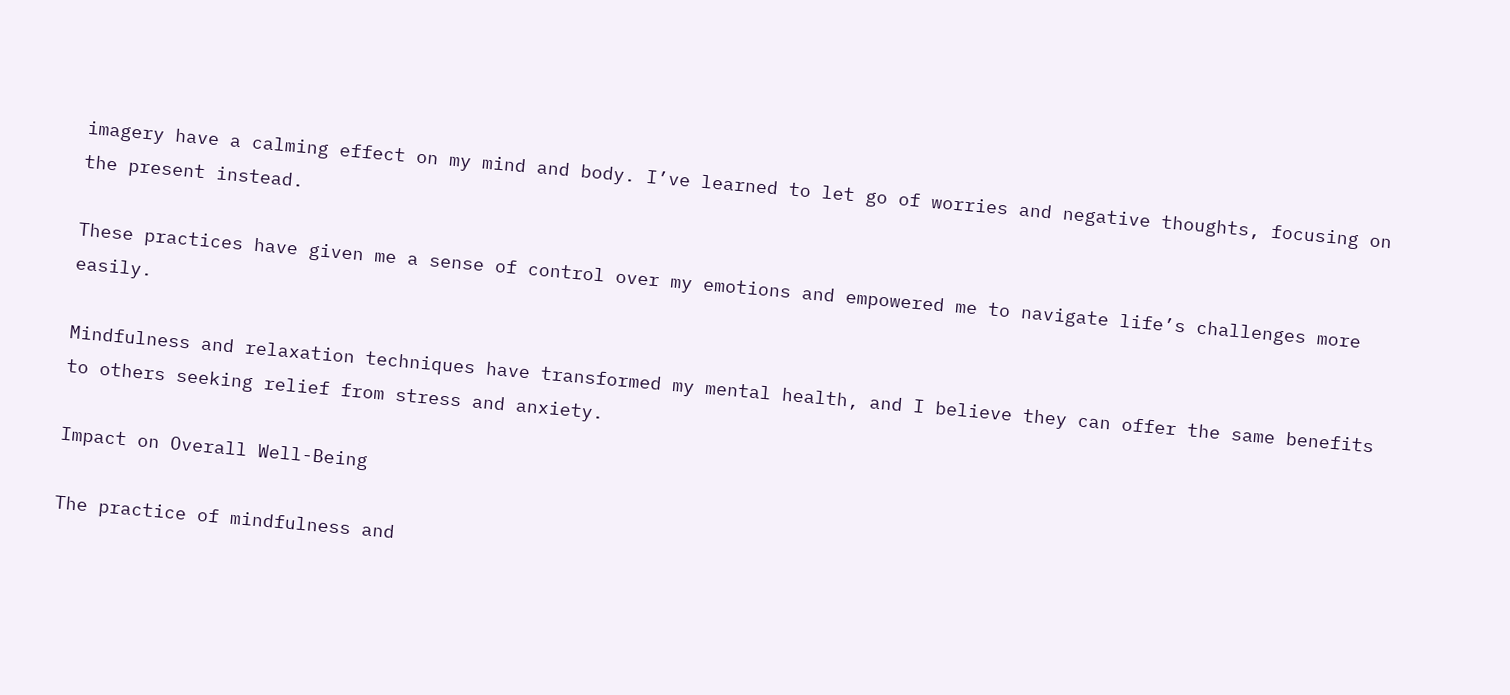imagery have a calming effect on my mind and body. I’ve learned to let go of worries and negative thoughts, focusing on the present instead.

These practices have given me a sense of control over my emotions and empowered me to navigate life’s challenges more easily.

Mindfulness and relaxation techniques have transformed my mental health, and I believe they can offer the same benefits to others seeking relief from stress and anxiety.

Impact on Overall Well-Being

The practice of mindfulness and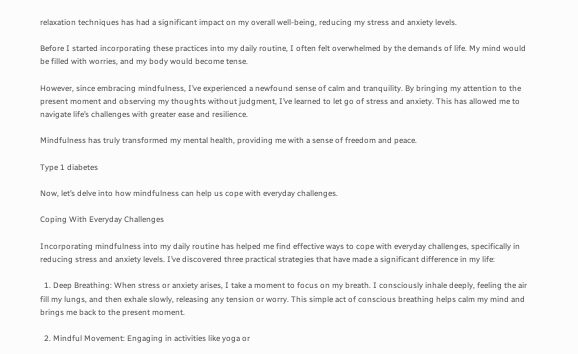relaxation techniques has had a significant impact on my overall well-being, reducing my stress and anxiety levels.

Before I started incorporating these practices into my daily routine, I often felt overwhelmed by the demands of life. My mind would be filled with worries, and my body would become tense.

However, since embracing mindfulness, I’ve experienced a newfound sense of calm and tranquility. By bringing my attention to the present moment and observing my thoughts without judgment, I’ve learned to let go of stress and anxiety. This has allowed me to navigate life’s challenges with greater ease and resilience.

Mindfulness has truly transformed my mental health, providing me with a sense of freedom and peace.

Type 1 diabetes

Now, let’s delve into how mindfulness can help us cope with everyday challenges.

Coping With Everyday Challenges

Incorporating mindfulness into my daily routine has helped me find effective ways to cope with everyday challenges, specifically in reducing stress and anxiety levels. I’ve discovered three practical strategies that have made a significant difference in my life:

  1. Deep Breathing: When stress or anxiety arises, I take a moment to focus on my breath. I consciously inhale deeply, feeling the air fill my lungs, and then exhale slowly, releasing any tension or worry. This simple act of conscious breathing helps calm my mind and brings me back to the present moment.

  2. Mindful Movement: Engaging in activities like yoga or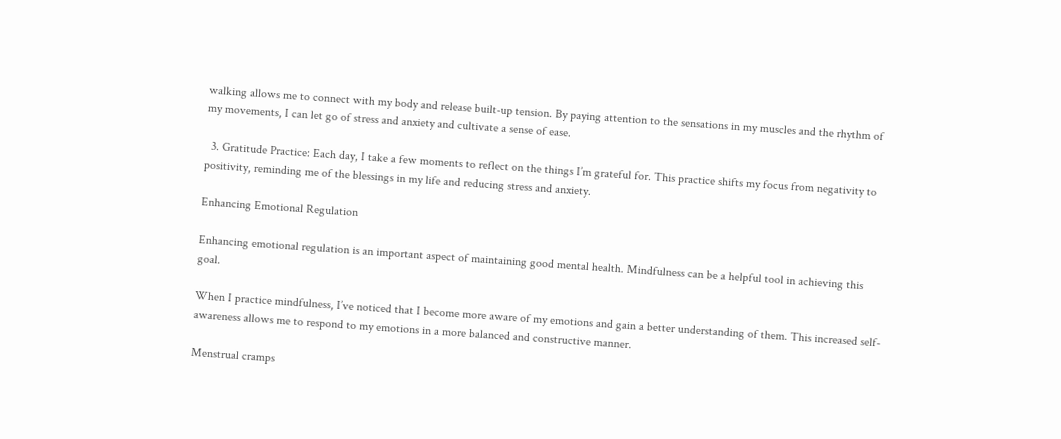walking allows me to connect with my body and release built-up tension. By paying attention to the sensations in my muscles and the rhythm of my movements, I can let go of stress and anxiety and cultivate a sense of ease.

  3. Gratitude Practice: Each day, I take a few moments to reflect on the things I’m grateful for. This practice shifts my focus from negativity to positivity, reminding me of the blessings in my life and reducing stress and anxiety.

Enhancing Emotional Regulation

Enhancing emotional regulation is an important aspect of maintaining good mental health. Mindfulness can be a helpful tool in achieving this goal.

When I practice mindfulness, I’ve noticed that I become more aware of my emotions and gain a better understanding of them. This increased self-awareness allows me to respond to my emotions in a more balanced and constructive manner.

Menstrual cramps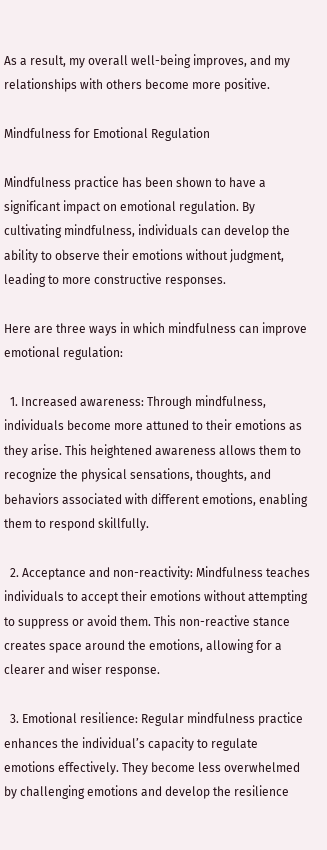As a result, my overall well-being improves, and my relationships with others become more positive.

Mindfulness for Emotional Regulation

Mindfulness practice has been shown to have a significant impact on emotional regulation. By cultivating mindfulness, individuals can develop the ability to observe their emotions without judgment, leading to more constructive responses.

Here are three ways in which mindfulness can improve emotional regulation:

  1. Increased awareness: Through mindfulness, individuals become more attuned to their emotions as they arise. This heightened awareness allows them to recognize the physical sensations, thoughts, and behaviors associated with different emotions, enabling them to respond skillfully.

  2. Acceptance and non-reactivity: Mindfulness teaches individuals to accept their emotions without attempting to suppress or avoid them. This non-reactive stance creates space around the emotions, allowing for a clearer and wiser response.

  3. Emotional resilience: Regular mindfulness practice enhances the individual’s capacity to regulate emotions effectively. They become less overwhelmed by challenging emotions and develop the resilience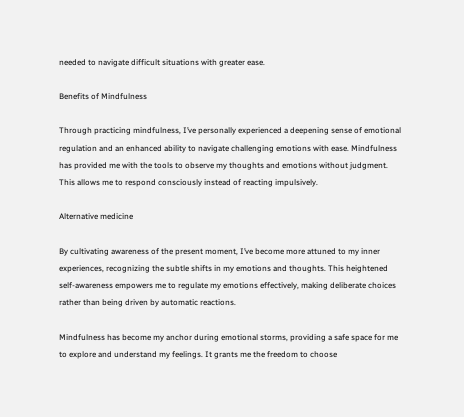needed to navigate difficult situations with greater ease.

Benefits of Mindfulness

Through practicing mindfulness, I’ve personally experienced a deepening sense of emotional regulation and an enhanced ability to navigate challenging emotions with ease. Mindfulness has provided me with the tools to observe my thoughts and emotions without judgment. This allows me to respond consciously instead of reacting impulsively.

Alternative medicine

By cultivating awareness of the present moment, I’ve become more attuned to my inner experiences, recognizing the subtle shifts in my emotions and thoughts. This heightened self-awareness empowers me to regulate my emotions effectively, making deliberate choices rather than being driven by automatic reactions.

Mindfulness has become my anchor during emotional storms, providing a safe space for me to explore and understand my feelings. It grants me the freedom to choose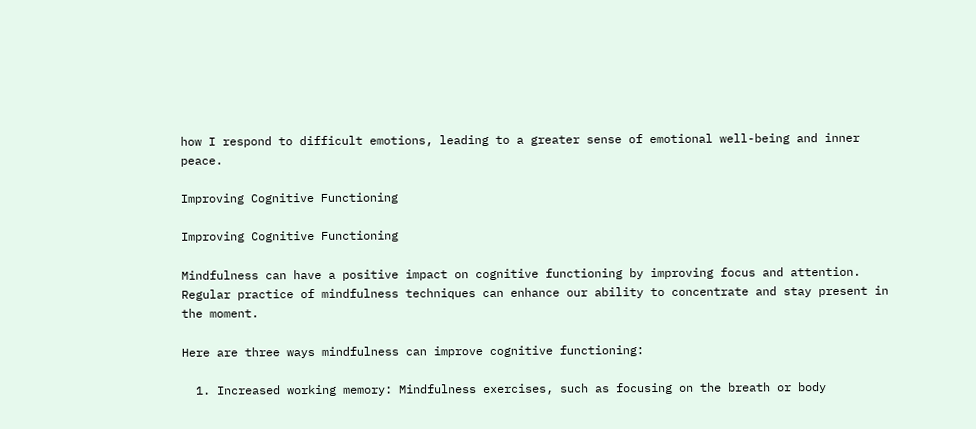how I respond to difficult emotions, leading to a greater sense of emotional well-being and inner peace.

Improving Cognitive Functioning

Improving Cognitive Functioning

Mindfulness can have a positive impact on cognitive functioning by improving focus and attention. Regular practice of mindfulness techniques can enhance our ability to concentrate and stay present in the moment.

Here are three ways mindfulness can improve cognitive functioning:

  1. Increased working memory: Mindfulness exercises, such as focusing on the breath or body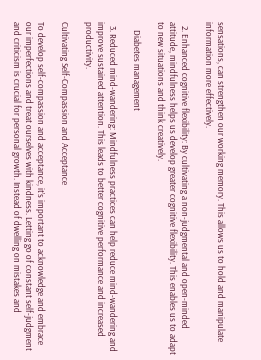sensations, can strengthen our working memory. This allows us to hold and manipulate information more effectively.

  2. Enhanced cognitive flexibility: By cultivating a non-judgmental and open-minded attitude, mindfulness helps us develop greater cognitive flexibility. This enables us to adapt to new situations and think creatively.

    Diabetes management

  3. Reduced mind-wandering: Mindfulness practices can help reduce mind-wandering and improve sustained attention. This leads to better cognitive performance and increased productivity.

Cultivating Self-Compassion and Acceptance

To develop self-compassion and acceptance, it’s important to acknowledge and embrace our imperfections and treat ourselves with kindness. Letting go of constant self-judgment and criticism is crucial for personal growth. Instead of dwelling on mistakes and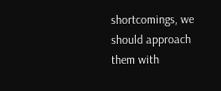shortcomings, we should approach them with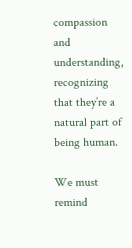compassion and understanding, recognizing that they’re a natural part of being human.

We must remind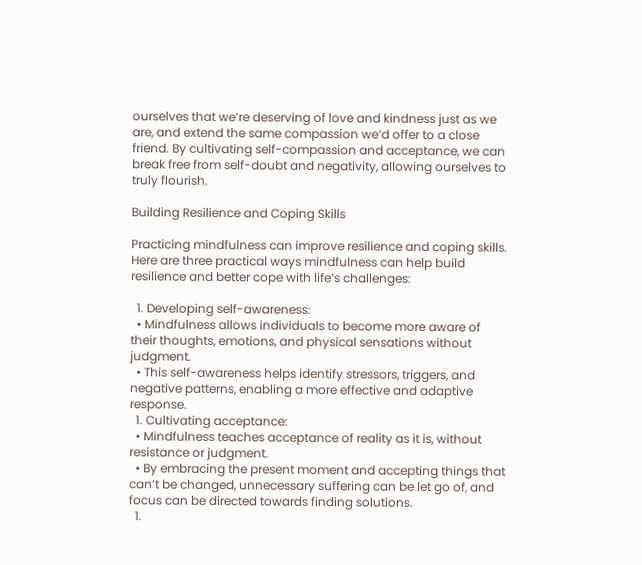ourselves that we’re deserving of love and kindness just as we are, and extend the same compassion we’d offer to a close friend. By cultivating self-compassion and acceptance, we can break free from self-doubt and negativity, allowing ourselves to truly flourish.

Building Resilience and Coping Skills

Practicing mindfulness can improve resilience and coping skills. Here are three practical ways mindfulness can help build resilience and better cope with life’s challenges:

  1. Developing self-awareness:
  • Mindfulness allows individuals to become more aware of their thoughts, emotions, and physical sensations without judgment.
  • This self-awareness helps identify stressors, triggers, and negative patterns, enabling a more effective and adaptive response.
  1. Cultivating acceptance:
  • Mindfulness teaches acceptance of reality as it is, without resistance or judgment.
  • By embracing the present moment and accepting things that can’t be changed, unnecessary suffering can be let go of, and focus can be directed towards finding solutions.
  1.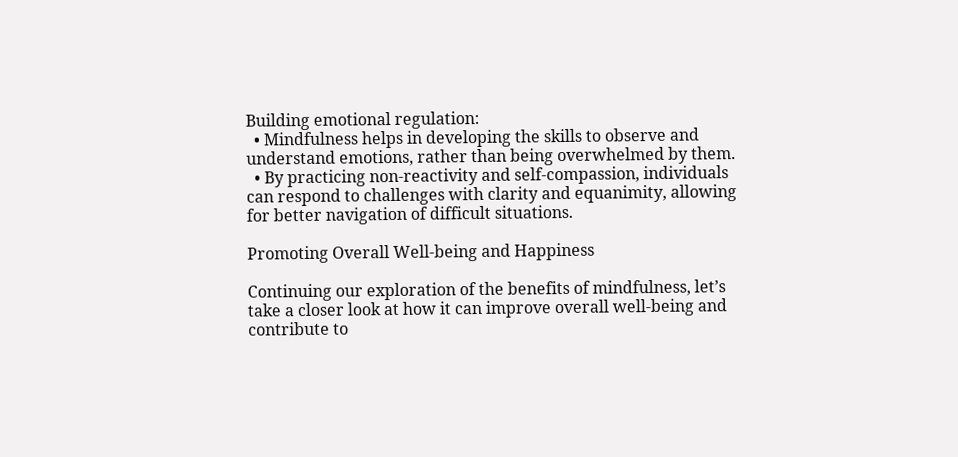Building emotional regulation:
  • Mindfulness helps in developing the skills to observe and understand emotions, rather than being overwhelmed by them.
  • By practicing non-reactivity and self-compassion, individuals can respond to challenges with clarity and equanimity, allowing for better navigation of difficult situations.

Promoting Overall Well-being and Happiness

Continuing our exploration of the benefits of mindfulness, let’s take a closer look at how it can improve overall well-being and contribute to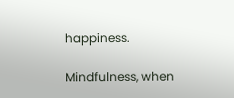happiness.

Mindfulness, when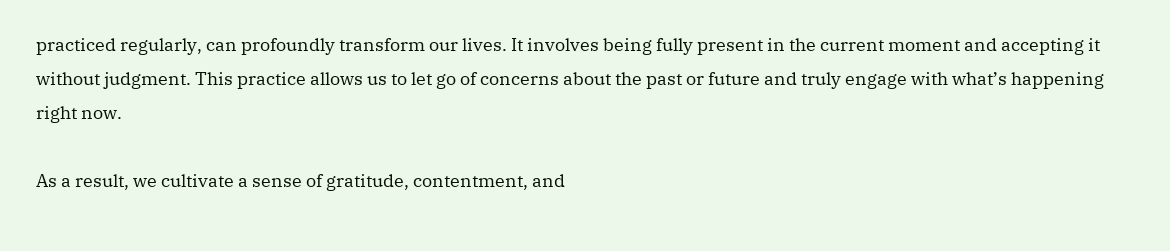practiced regularly, can profoundly transform our lives. It involves being fully present in the current moment and accepting it without judgment. This practice allows us to let go of concerns about the past or future and truly engage with what’s happening right now.

As a result, we cultivate a sense of gratitude, contentment, and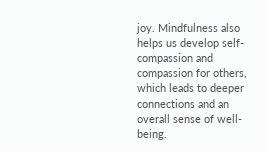joy. Mindfulness also helps us develop self-compassion and compassion for others, which leads to deeper connections and an overall sense of well-being.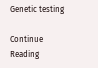Genetic testing

Continue Reading